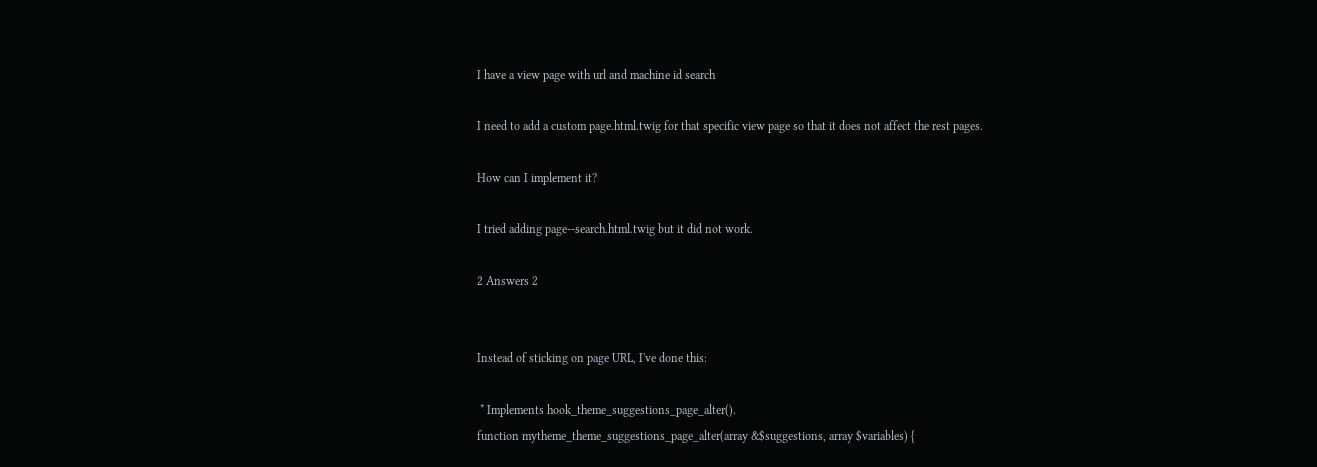I have a view page with url and machine id search

I need to add a custom page.html.twig for that specific view page so that it does not affect the rest pages.

How can I implement it?

I tried adding page--search.html.twig but it did not work.

2 Answers 2


Instead of sticking on page URL, I've done this:

 * Implements hook_theme_suggestions_page_alter().
function mytheme_theme_suggestions_page_alter(array &$suggestions, array $variables) {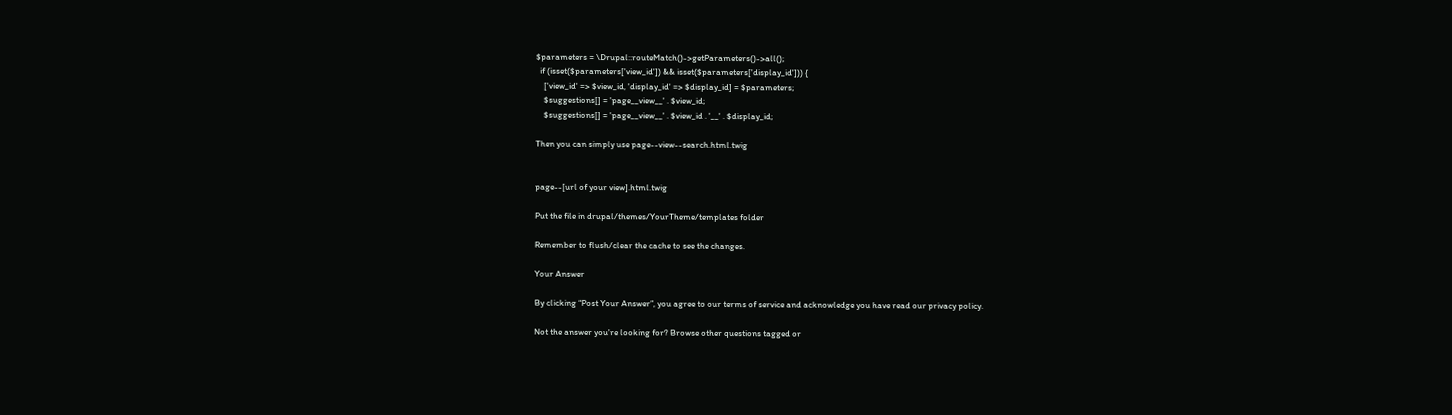$parameters = \Drupal::routeMatch()->getParameters()->all();
  if (isset($parameters['view_id']) && isset($parameters['display_id'])) {
    ['view_id' => $view_id, 'display_id' => $display_id] = $parameters;
    $suggestions[] = 'page__view__' . $view_id;
    $suggestions[] = 'page__view__' . $view_id . '__' . $display_id;

Then you can simply use page--view--search.html.twig


page--[url of your view].html.twig

Put the file in drupal/themes/YourTheme/templates folder

Remember to flush/clear the cache to see the changes.

Your Answer

By clicking “Post Your Answer”, you agree to our terms of service and acknowledge you have read our privacy policy.

Not the answer you're looking for? Browse other questions tagged or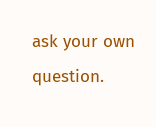ask your own question.